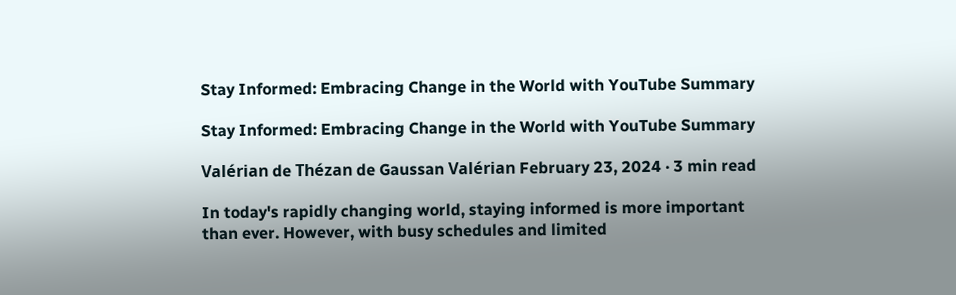Stay Informed: Embracing Change in the World with YouTube Summary

Stay Informed: Embracing Change in the World with YouTube Summary

Valérian de Thézan de Gaussan Valérian February 23, 2024 · 3 min read

In today's rapidly changing world, staying informed is more important than ever. However, with busy schedules and limited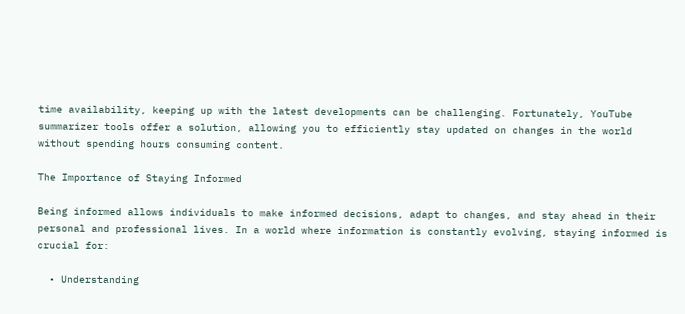time availability, keeping up with the latest developments can be challenging. Fortunately, YouTube summarizer tools offer a solution, allowing you to efficiently stay updated on changes in the world without spending hours consuming content.

The Importance of Staying Informed

Being informed allows individuals to make informed decisions, adapt to changes, and stay ahead in their personal and professional lives. In a world where information is constantly evolving, staying informed is crucial for:

  • Understanding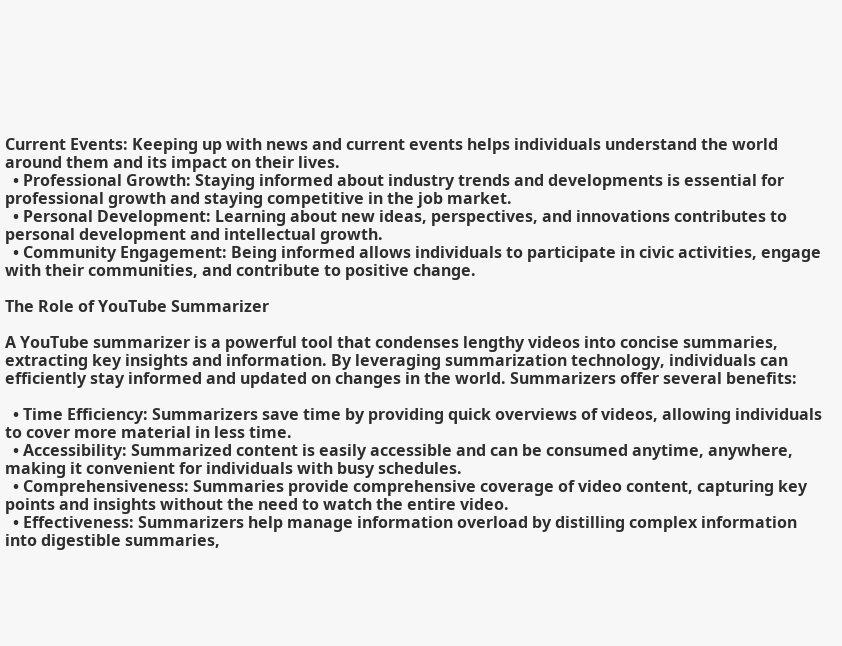Current Events: Keeping up with news and current events helps individuals understand the world around them and its impact on their lives.
  • Professional Growth: Staying informed about industry trends and developments is essential for professional growth and staying competitive in the job market.
  • Personal Development: Learning about new ideas, perspectives, and innovations contributes to personal development and intellectual growth.
  • Community Engagement: Being informed allows individuals to participate in civic activities, engage with their communities, and contribute to positive change.

The Role of YouTube Summarizer

A YouTube summarizer is a powerful tool that condenses lengthy videos into concise summaries, extracting key insights and information. By leveraging summarization technology, individuals can efficiently stay informed and updated on changes in the world. Summarizers offer several benefits:

  • Time Efficiency: Summarizers save time by providing quick overviews of videos, allowing individuals to cover more material in less time.
  • Accessibility: Summarized content is easily accessible and can be consumed anytime, anywhere, making it convenient for individuals with busy schedules.
  • Comprehensiveness: Summaries provide comprehensive coverage of video content, capturing key points and insights without the need to watch the entire video.
  • Effectiveness: Summarizers help manage information overload by distilling complex information into digestible summaries,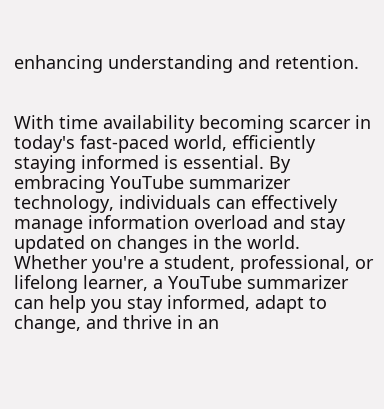enhancing understanding and retention.


With time availability becoming scarcer in today's fast-paced world, efficiently staying informed is essential. By embracing YouTube summarizer technology, individuals can effectively manage information overload and stay updated on changes in the world. Whether you're a student, professional, or lifelong learner, a YouTube summarizer can help you stay informed, adapt to change, and thrive in an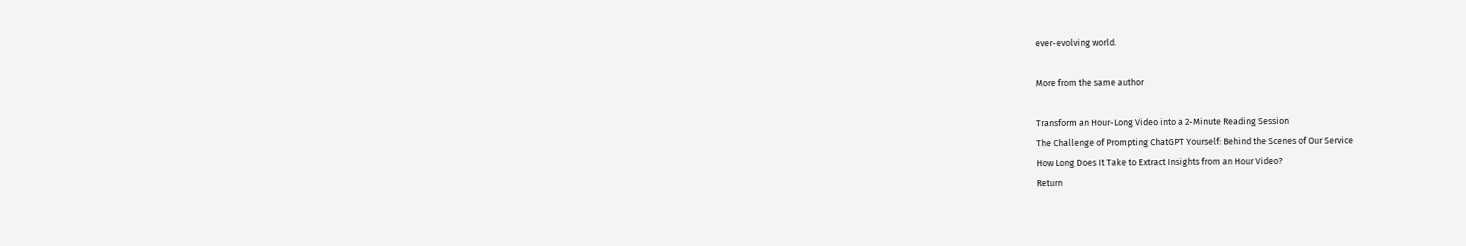ever-evolving world.

More from the same author

Transform an Hour-Long Video into a 2-Minute Reading Session
The Challenge of Prompting ChatGPT Yourself: Behind the Scenes of Our Service
How Long Does It Take to Extract Insights from an Hour Video?
Return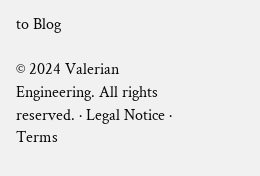to Blog

© 2024 Valerian Engineering. All rights reserved. · Legal Notice · Terms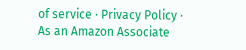of service · Privacy Policy · As an Amazon Associate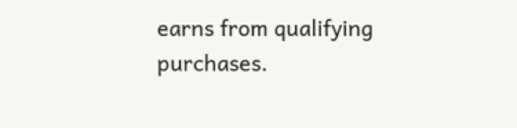earns from qualifying purchases.